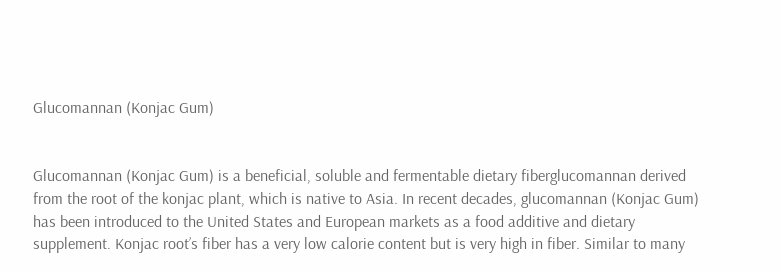Glucomannan (Konjac Gum)


Glucomannan (Konjac Gum) is a beneficial, soluble and fermentable dietary fiberglucomannan derived from the root of the konjac plant, which is native to Asia. In recent decades, glucomannan (Konjac Gum) has been introduced to the United States and European markets as a food additive and dietary supplement. Konjac root’s fiber has a very low calorie content but is very high in fiber. Similar to many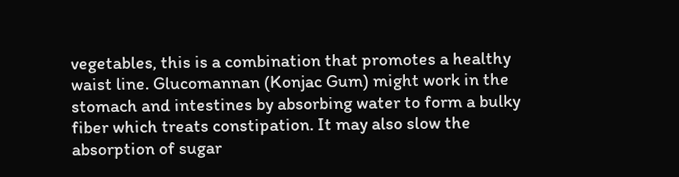vegetables, this is a combination that promotes a healthy waist line. Glucomannan (Konjac Gum) might work in the stomach and intestines by absorbing water to form a bulky fiber which treats constipation. It may also slow the absorption of sugar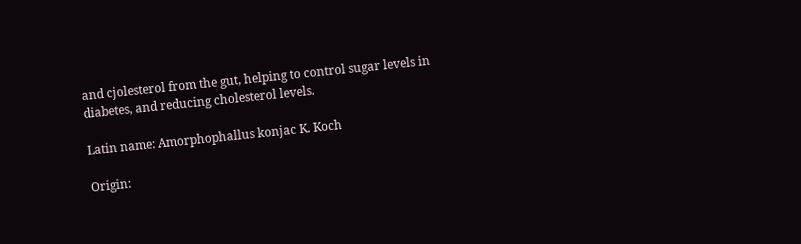and cjolesterol from the gut, helping to control sugar levels in diabetes, and reducing cholesterol levels.

Latin name: Amorphophallus konjac K. Koch

Origin: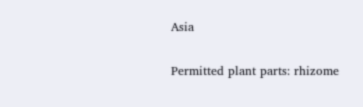Asia

Permitted plant parts: rhizome